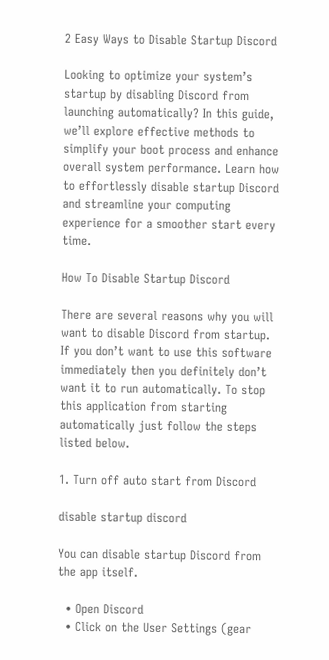2 Easy Ways to Disable Startup Discord

Looking to optimize your system’s startup by disabling Discord from launching automatically? In this guide, we’ll explore effective methods to simplify your boot process and enhance overall system performance. Learn how to effortlessly disable startup Discord and streamline your computing experience for a smoother start every time.

How To Disable Startup Discord

There are several reasons why you will want to disable Discord from startup. If you don’t want to use this software immediately then you definitely don’t want it to run automatically. To stop this application from starting automatically just follow the steps listed below.

1. Turn off auto start from Discord

disable startup discord

You can disable startup Discord from the app itself.

  • Open Discord
  • Click on the User Settings (gear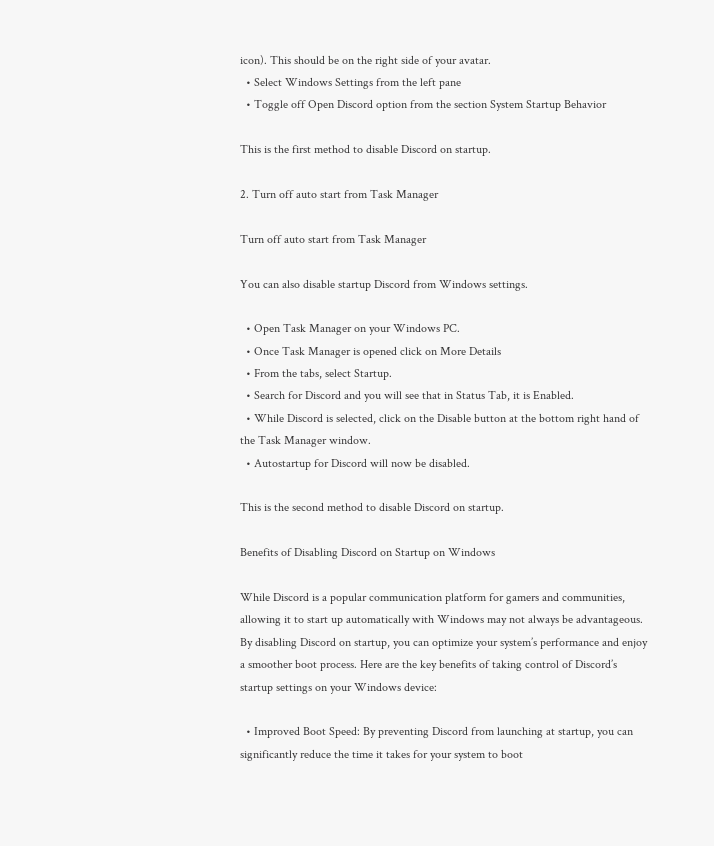icon). This should be on the right side of your avatar.
  • Select Windows Settings from the left pane
  • Toggle off Open Discord option from the section System Startup Behavior

This is the first method to disable Discord on startup.

2. Turn off auto start from Task Manager

Turn off auto start from Task Manager

You can also disable startup Discord from Windows settings.

  • Open Task Manager on your Windows PC.
  • Once Task Manager is opened click on More Details
  • From the tabs, select Startup.
  • Search for Discord and you will see that in Status Tab, it is Enabled.
  • While Discord is selected, click on the Disable button at the bottom right hand of the Task Manager window.
  • Autostartup for Discord will now be disabled.

This is the second method to disable Discord on startup.

Benefits of Disabling Discord on Startup on Windows

While Discord is a popular communication platform for gamers and communities, allowing it to start up automatically with Windows may not always be advantageous. By disabling Discord on startup, you can optimize your system’s performance and enjoy a smoother boot process. Here are the key benefits of taking control of Discord’s startup settings on your Windows device:

  • Improved Boot Speed: By preventing Discord from launching at startup, you can significantly reduce the time it takes for your system to boot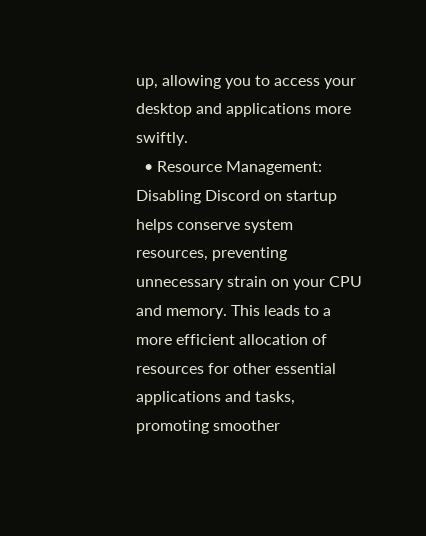up, allowing you to access your desktop and applications more swiftly.
  • Resource Management: Disabling Discord on startup helps conserve system resources, preventing unnecessary strain on your CPU and memory. This leads to a more efficient allocation of resources for other essential applications and tasks, promoting smoother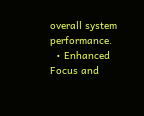overall system performance.
  • Enhanced Focus and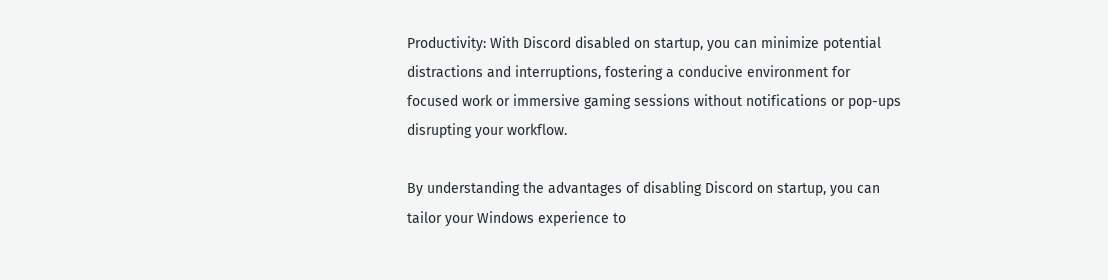Productivity: With Discord disabled on startup, you can minimize potential distractions and interruptions, fostering a conducive environment for focused work or immersive gaming sessions without notifications or pop-ups disrupting your workflow.

By understanding the advantages of disabling Discord on startup, you can tailor your Windows experience to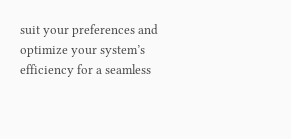suit your preferences and optimize your system’s efficiency for a seamless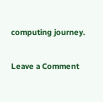computing journey.

Leave a Comment